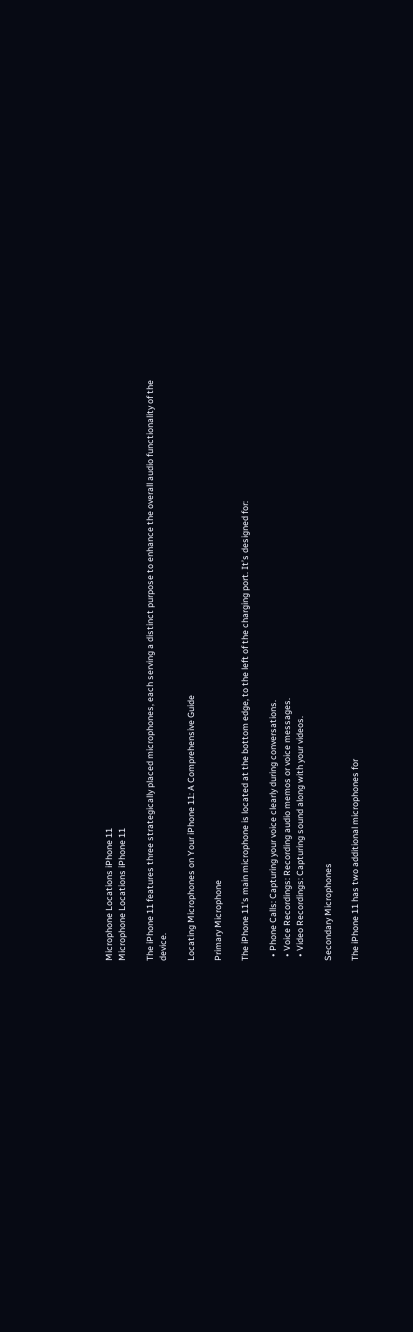Microphone Locations iPhone 11
Microphone Locations iPhone 11

The iPhone 11 features three strategically placed microphones, each serving a distinct purpose to enhance the overall audio functionality of the device.

Locating Microphones on Your iPhone 11: A Comprehensive Guide

Primary Microphone

The iPhone 11’s main microphone is located at the bottom edge, to the left of the charging port. It’s designed for:

  • Phone Calls: Capturing your voice clearly during conversations.
  • Voice Recordings: Recording audio memos or voice messages.
  • Video Recordings: Capturing sound along with your videos.

Secondary Microphones

The iPhone 11 has two additional microphones for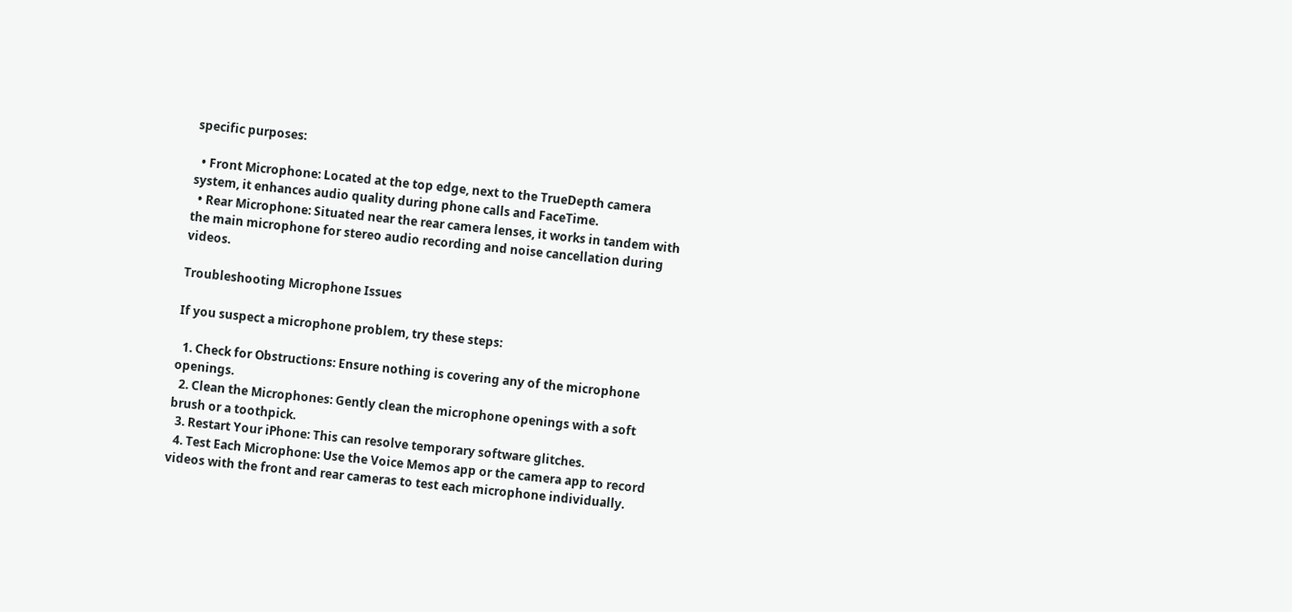specific purposes:

  • Front Microphone: Located at the top edge, next to the TrueDepth camera system, it enhances audio quality during phone calls and FaceTime.
  • Rear Microphone: Situated near the rear camera lenses, it works in tandem with the main microphone for stereo audio recording and noise cancellation during videos.

Troubleshooting Microphone Issues

If you suspect a microphone problem, try these steps:

  1. Check for Obstructions: Ensure nothing is covering any of the microphone openings.
  2. Clean the Microphones: Gently clean the microphone openings with a soft brush or a toothpick.
  3. Restart Your iPhone: This can resolve temporary software glitches.
  4. Test Each Microphone: Use the Voice Memos app or the camera app to record videos with the front and rear cameras to test each microphone individually.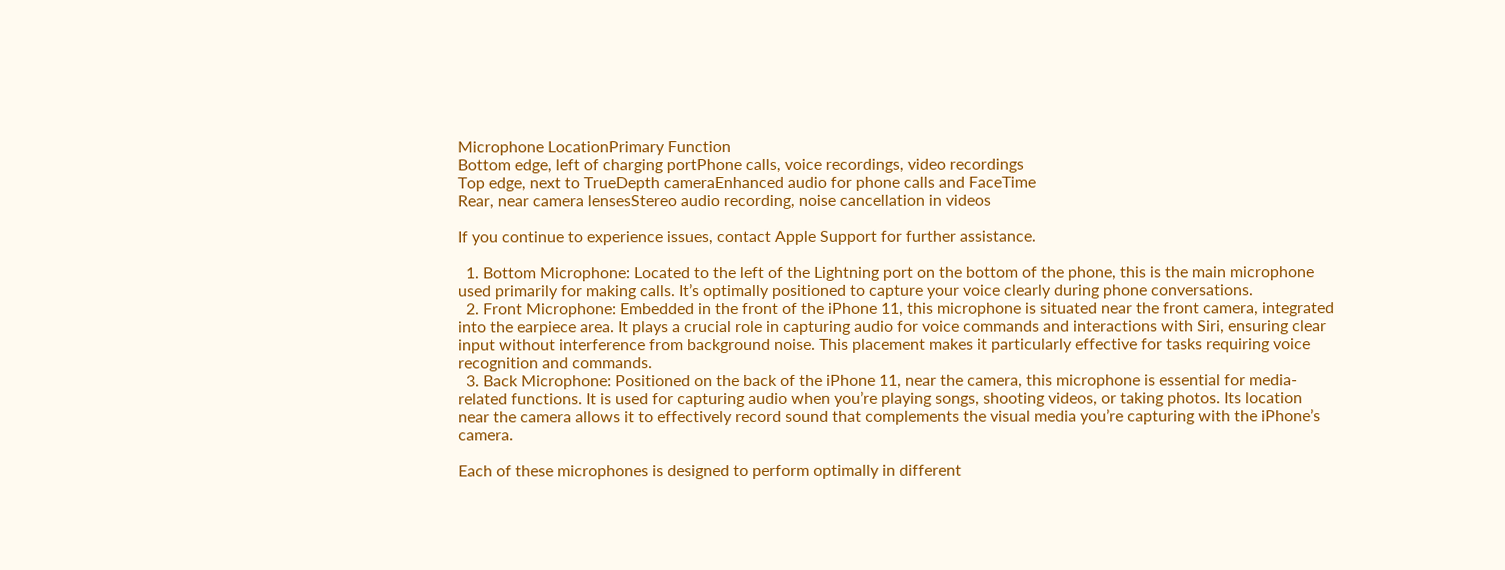Microphone LocationPrimary Function
Bottom edge, left of charging portPhone calls, voice recordings, video recordings
Top edge, next to TrueDepth cameraEnhanced audio for phone calls and FaceTime
Rear, near camera lensesStereo audio recording, noise cancellation in videos

If you continue to experience issues, contact Apple Support for further assistance.

  1. Bottom Microphone: Located to the left of the Lightning port on the bottom of the phone, this is the main microphone used primarily for making calls. It’s optimally positioned to capture your voice clearly during phone conversations.
  2. Front Microphone: Embedded in the front of the iPhone 11, this microphone is situated near the front camera, integrated into the earpiece area. It plays a crucial role in capturing audio for voice commands and interactions with Siri, ensuring clear input without interference from background noise. This placement makes it particularly effective for tasks requiring voice recognition and commands.
  3. Back Microphone: Positioned on the back of the iPhone 11, near the camera, this microphone is essential for media-related functions. It is used for capturing audio when you’re playing songs, shooting videos, or taking photos. Its location near the camera allows it to effectively record sound that complements the visual media you’re capturing with the iPhone’s camera.

Each of these microphones is designed to perform optimally in different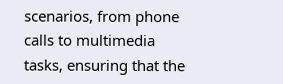scenarios, from phone calls to multimedia tasks, ensuring that the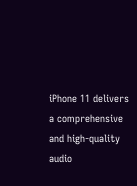iPhone 11 delivers a comprehensive and high-quality audio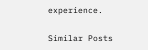experience.

Similar Posts